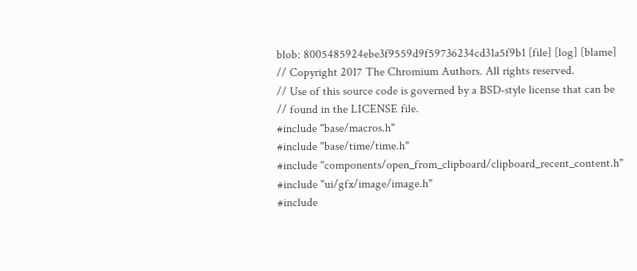blob: 8005485924ebe3f9559d9f59736234cd31a5f9b1 [file] [log] [blame]
// Copyright 2017 The Chromium Authors. All rights reserved.
// Use of this source code is governed by a BSD-style license that can be
// found in the LICENSE file.
#include "base/macros.h"
#include "base/time/time.h"
#include "components/open_from_clipboard/clipboard_recent_content.h"
#include "ui/gfx/image/image.h"
#include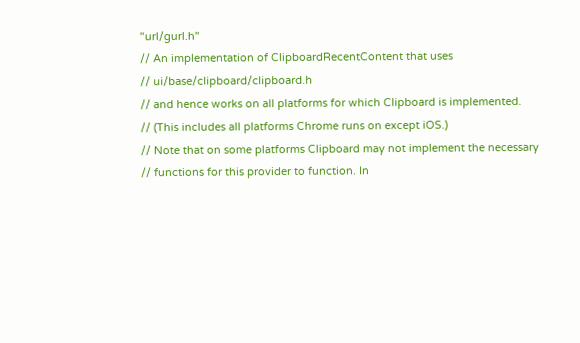"url/gurl.h"
// An implementation of ClipboardRecentContent that uses
// ui/base/clipboard/clipboard.h
// and hence works on all platforms for which Clipboard is implemented.
// (This includes all platforms Chrome runs on except iOS.)
// Note that on some platforms Clipboard may not implement the necessary
// functions for this provider to function. In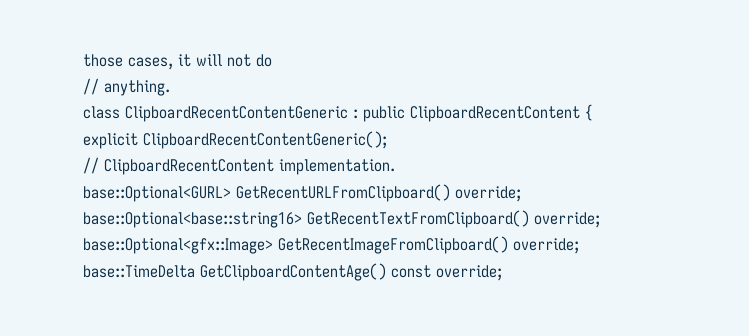those cases, it will not do
// anything.
class ClipboardRecentContentGeneric : public ClipboardRecentContent {
explicit ClipboardRecentContentGeneric();
// ClipboardRecentContent implementation.
base::Optional<GURL> GetRecentURLFromClipboard() override;
base::Optional<base::string16> GetRecentTextFromClipboard() override;
base::Optional<gfx::Image> GetRecentImageFromClipboard() override;
base::TimeDelta GetClipboardContentAge() const override;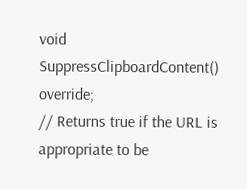void SuppressClipboardContent() override;
// Returns true if the URL is appropriate to be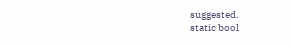suggested.
static bool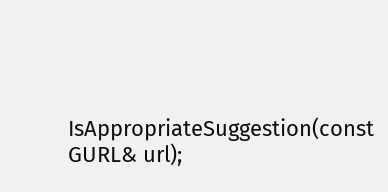IsAppropriateSuggestion(const GURL& url);